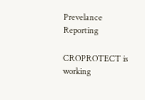Prevelance Reporting

CROPROTECT is working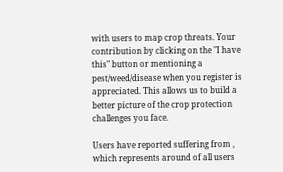with users to map crop threats. Your contribution by clicking on the "I have this" button or mentioning a pest/weed/disease when you register is appreciated. This allows us to build a better picture of the crop protection challenges you face.

Users have reported suffering from , which represents around of all users